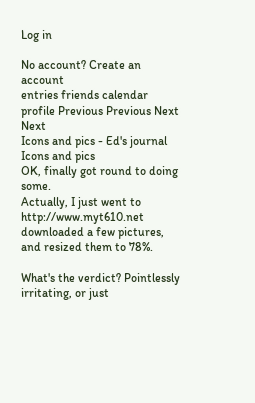Log in

No account? Create an account
entries friends calendar profile Previous Previous Next Next
Icons and pics - Ed's journal
Icons and pics
OK, finally got round to doing some.
Actually, I just went to http://www.myt610.net downloaded a few pictures, and resized them to 78%.

What's the verdict? Pointlessly irritating, or just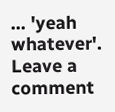... 'yeah whatever'.
Leave a comment